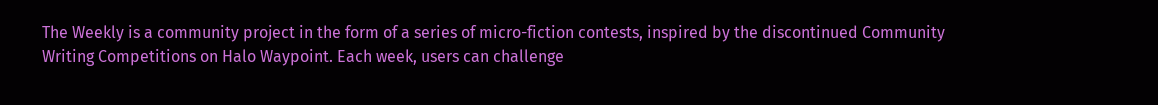The Weekly is a community project in the form of a series of micro-fiction contests, inspired by the discontinued Community Writing Competitions on Halo Waypoint. Each week, users can challenge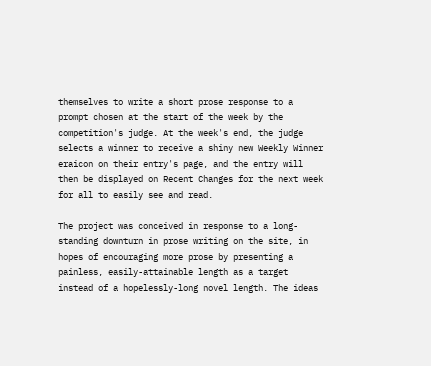themselves to write a short prose response to a prompt chosen at the start of the week by the competition's judge. At the week's end, the judge selects a winner to receive a shiny new Weekly Winner eraicon on their entry's page, and the entry will then be displayed on Recent Changes for the next week for all to easily see and read.

The project was conceived in response to a long-standing downturn in prose writing on the site, in hopes of encouraging more prose by presenting a painless, easily-attainable length as a target instead of a hopelessly-long novel length. The ideas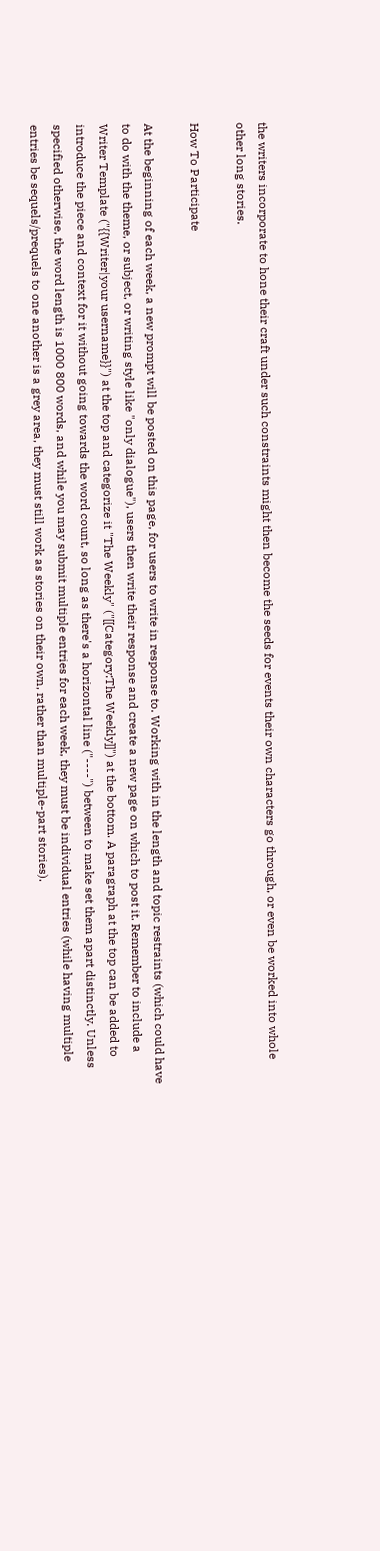the writers incorporate to hone their craft under such constraints might then become the seeds for events their own characters go through, or even be worked into whole other long stories.

How To Participate

At the beginning of each week, a new prompt will be posted on this page, for users to write in response to. Working with in the length and topic restraints (which could have to do with the theme, or subject, or writing style like "only dialogue"), users then write their response and create a new page on which to post it. Remember to include a Writer Template ("{{Writer|your username}}") at the top and categorize it "The Weekly" ("[[Category:The Weekly]]") at the bottom. A paragraph at the top can be added to introduce the piece and context for it without going towards the word count, so long as there's a horizontal line ("----") between to make set them apart distinctly. Unless specified otherwise, the word length is 1000 800 words, and while you may submit multiple entries for each week, they must be individual entries (while having multiple entries be sequels/prequels to one another is a grey area, they must still work as stories on their own, rather than multiple-part stories).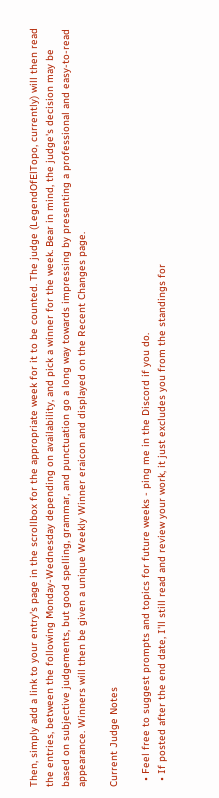Then, simply add a link to your entry's page in the scrollbox for the appropriate week for it to be counted. The judge (LegendOfElTopo, currently) will then read the entries, between the following Monday-Wednesday depending on availability, and pick a winner for the week. Bear in mind, the judge's decision may be based on subjective judgements, but good spelling, grammar, and punctuation go a long way towards impressing by presenting a professional and easy-to-read appearance. Winners will then be given a unique Weekly Winner eraicon and displayed on the Recent Changes page.

Current Judge Notes

  • Feel free to suggest prompts and topics for future weeks - ping me in the Discord if you do.
  • If posted after the end date, I'll still read and review your work, it just excludes you from the standings for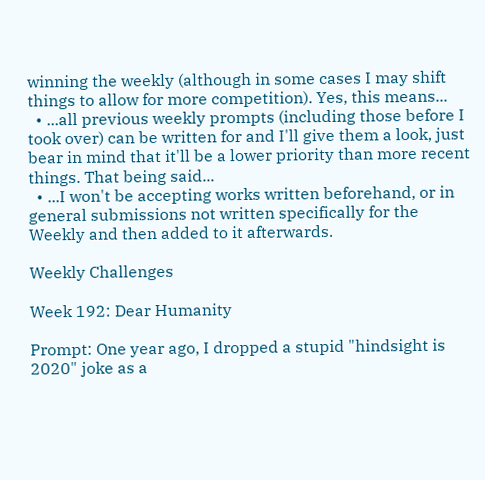winning the weekly (although in some cases I may shift things to allow for more competition). Yes, this means...
  • ...all previous weekly prompts (including those before I took over) can be written for and I'll give them a look, just bear in mind that it'll be a lower priority than more recent things. That being said...
  • ...I won't be accepting works written beforehand, or in general submissions not written specifically for the Weekly and then added to it afterwards.

Weekly Challenges

Week 192: Dear Humanity

Prompt: One year ago, I dropped a stupid "hindsight is 2020" joke as a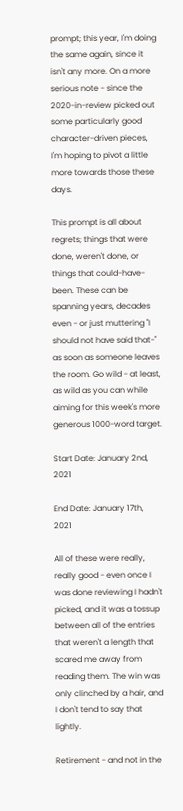prompt; this year, I'm doing the same again, since it isn't any more. On a more serious note - since the 2020-in-review picked out some particularly good character-driven pieces, I'm hoping to pivot a little more towards those these days.

This prompt is all about regrets; things that were done, weren't done, or things that could-have-been. These can be spanning years, decades even - or just muttering "I should not have said that-" as soon as someone leaves the room. Go wild - at least, as wild as you can while aiming for this week's more generous 1000-word target.

Start Date: January 2nd, 2021

End Date: January 17th, 2021

All of these were really, really good - even once I was done reviewing I hadn't picked, and it was a tossup between all of the entries that weren't a length that scared me away from reading them. The win was only clinched by a hair, and I don't tend to say that lightly.

Retirement - and not in the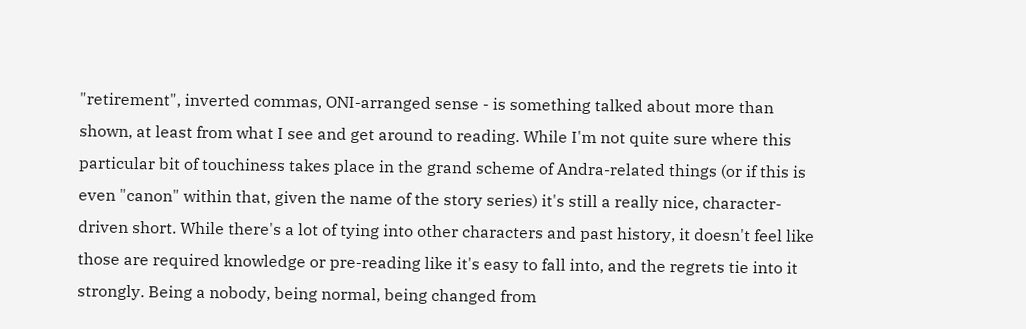"retirement", inverted commas, ONI-arranged sense - is something talked about more than shown, at least from what I see and get around to reading. While I'm not quite sure where this particular bit of touchiness takes place in the grand scheme of Andra-related things (or if this is even "canon" within that, given the name of the story series) it's still a really nice, character-driven short. While there's a lot of tying into other characters and past history, it doesn't feel like those are required knowledge or pre-reading like it's easy to fall into, and the regrets tie into it strongly. Being a nobody, being normal, being changed from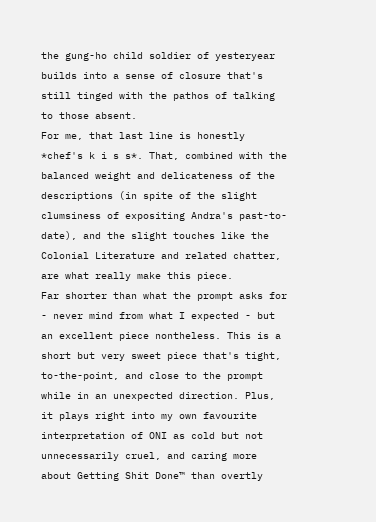the gung-ho child soldier of yesteryear builds into a sense of closure that's still tinged with the pathos of talking to those absent.
For me, that last line is honestly *chef's k i s s*. That, combined with the balanced weight and delicateness of the descriptions (in spite of the slight clumsiness of expositing Andra's past-to-date), and the slight touches like the Colonial Literature and related chatter, are what really make this piece.
Far shorter than what the prompt asks for - never mind from what I expected - but an excellent piece nontheless. This is a short but very sweet piece that's tight, to-the-point, and close to the prompt while in an unexpected direction. Plus, it plays right into my own favourite interpretation of ONI as cold but not unnecessarily cruel, and caring more about Getting Shit Done™ than overtly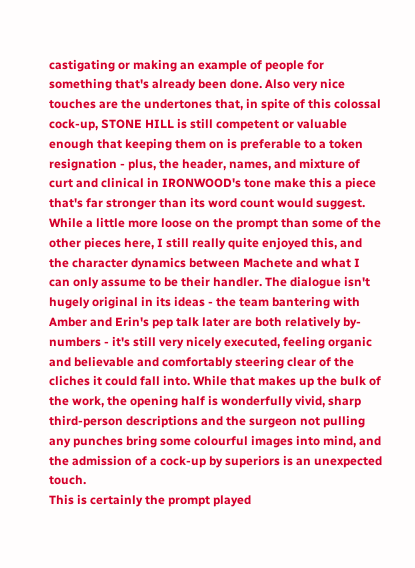castigating or making an example of people for something that's already been done. Also very nice touches are the undertones that, in spite of this colossal cock-up, STONE HILL is still competent or valuable enough that keeping them on is preferable to a token resignation - plus, the header, names, and mixture of curt and clinical in IRONWOOD's tone make this a piece that's far stronger than its word count would suggest.
While a little more loose on the prompt than some of the other pieces here, I still really quite enjoyed this, and the character dynamics between Machete and what I can only assume to be their handler. The dialogue isn't hugely original in its ideas - the team bantering with Amber and Erin's pep talk later are both relatively by-numbers - it's still very nicely executed, feeling organic and believable and comfortably steering clear of the cliches it could fall into. While that makes up the bulk of the work, the opening half is wonderfully vivid, sharp third-person descriptions and the surgeon not pulling any punches bring some colourful images into mind, and the admission of a cock-up by superiors is an unexpected touch.
This is certainly the prompt played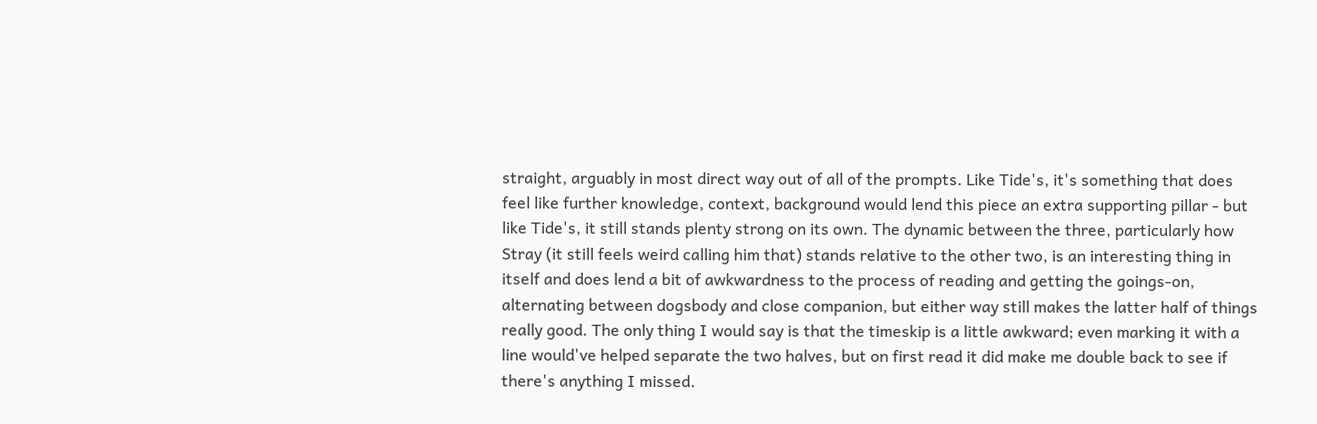straight, arguably in most direct way out of all of the prompts. Like Tide's, it's something that does feel like further knowledge, context, background would lend this piece an extra supporting pillar - but like Tide's, it still stands plenty strong on its own. The dynamic between the three, particularly how Stray (it still feels weird calling him that) stands relative to the other two, is an interesting thing in itself and does lend a bit of awkwardness to the process of reading and getting the goings-on, alternating between dogsbody and close companion, but either way still makes the latter half of things really good. The only thing I would say is that the timeskip is a little awkward; even marking it with a line would've helped separate the two halves, but on first read it did make me double back to see if there's anything I missed.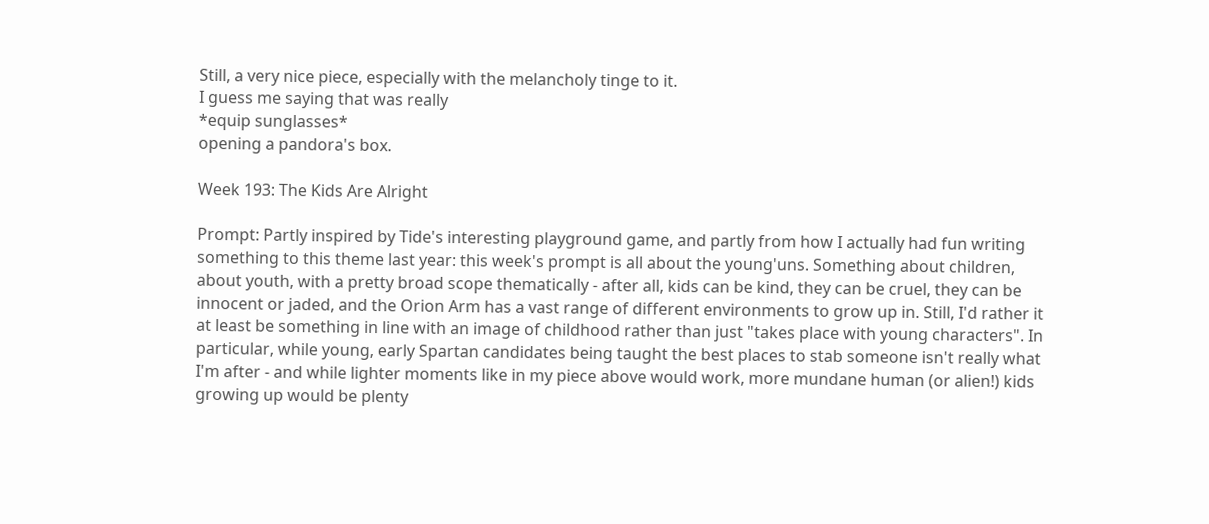Still, a very nice piece, especially with the melancholy tinge to it.
I guess me saying that was really
*equip sunglasses*
opening a pandora's box.

Week 193: The Kids Are Alright

Prompt: Partly inspired by Tide's interesting playground game, and partly from how I actually had fun writing something to this theme last year: this week's prompt is all about the young'uns. Something about children, about youth, with a pretty broad scope thematically - after all, kids can be kind, they can be cruel, they can be innocent or jaded, and the Orion Arm has a vast range of different environments to grow up in. Still, I'd rather it at least be something in line with an image of childhood rather than just "takes place with young characters". In particular, while young, early Spartan candidates being taught the best places to stab someone isn't really what I'm after - and while lighter moments like in my piece above would work, more mundane human (or alien!) kids growing up would be plenty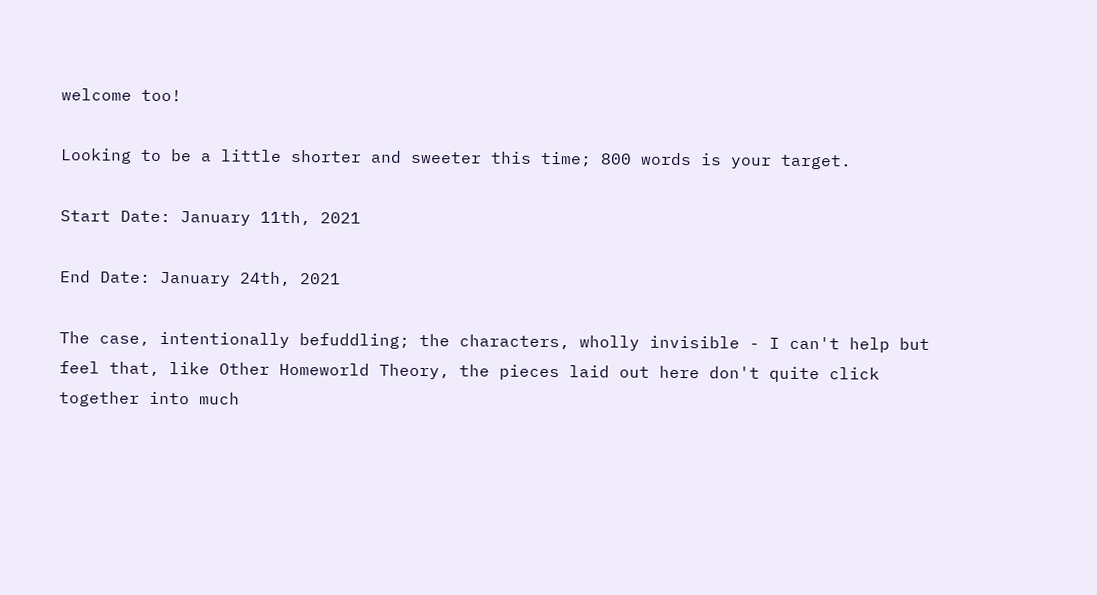welcome too!

Looking to be a little shorter and sweeter this time; 800 words is your target.

Start Date: January 11th, 2021

End Date: January 24th, 2021

The case, intentionally befuddling; the characters, wholly invisible - I can't help but feel that, like Other Homeworld Theory, the pieces laid out here don't quite click together into much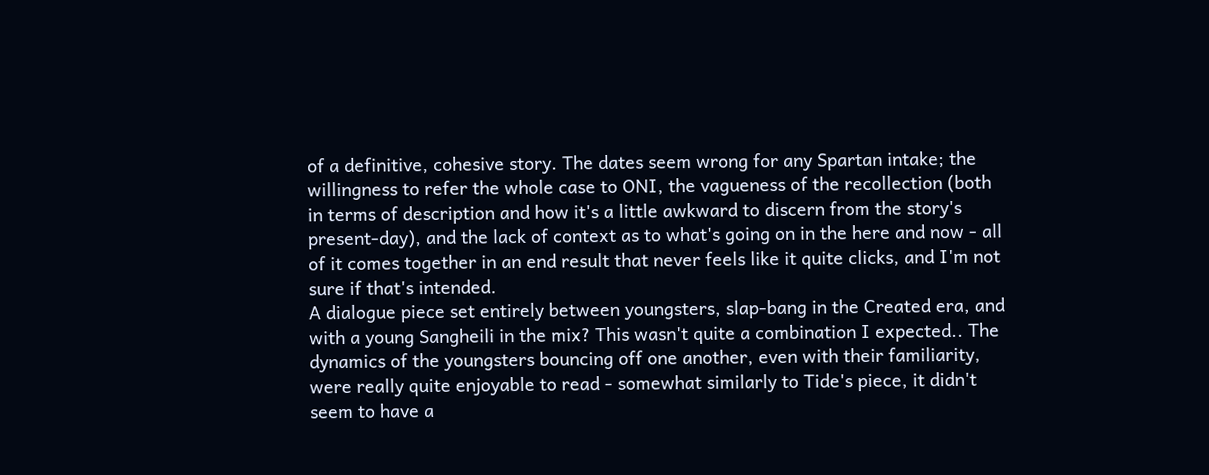of a definitive, cohesive story. The dates seem wrong for any Spartan intake; the willingness to refer the whole case to ONI, the vagueness of the recollection (both in terms of description and how it's a little awkward to discern from the story's present-day), and the lack of context as to what's going on in the here and now - all of it comes together in an end result that never feels like it quite clicks, and I'm not sure if that's intended.
A dialogue piece set entirely between youngsters, slap-bang in the Created era, and with a young Sangheili in the mix? This wasn't quite a combination I expected.. The dynamics of the youngsters bouncing off one another, even with their familiarity, were really quite enjoyable to read - somewhat similarly to Tide's piece, it didn't seem to have a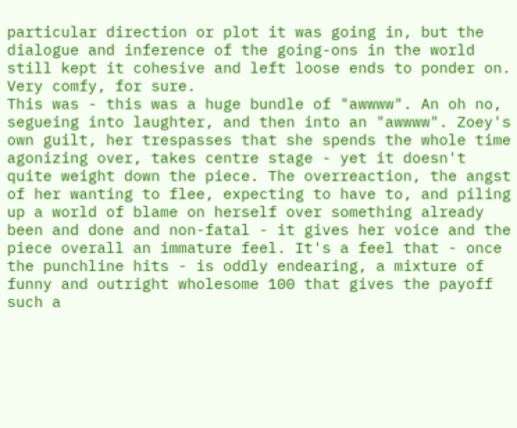particular direction or plot it was going in, but the dialogue and inference of the going-ons in the world still kept it cohesive and left loose ends to ponder on. Very comfy, for sure.
This was - this was a huge bundle of "awwww". An oh no, segueing into laughter, and then into an "awwww". Zoey's own guilt, her trespasses that she spends the whole time agonizing over, takes centre stage - yet it doesn't quite weight down the piece. The overreaction, the angst of her wanting to flee, expecting to have to, and piling up a world of blame on herself over something already been and done and non-fatal - it gives her voice and the piece overall an immature feel. It's a feel that - once the punchline hits - is oddly endearing, a mixture of funny and outright wholesome 100 that gives the payoff such a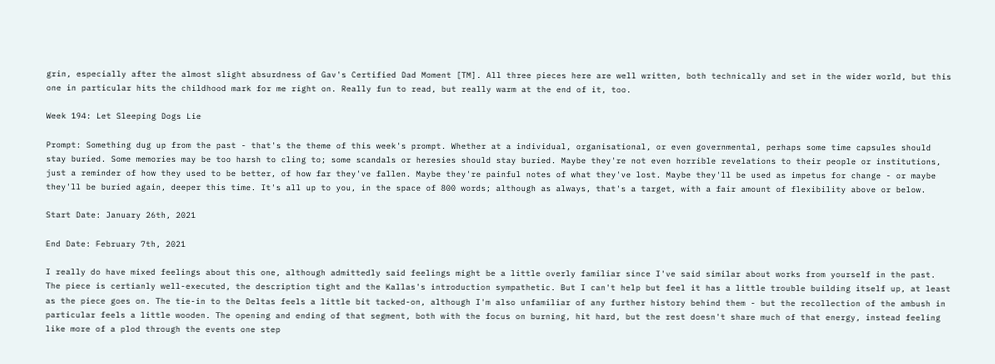grin, especially after the almost slight absurdness of Gav's Certified Dad Moment [TM]. All three pieces here are well written, both technically and set in the wider world, but this one in particular hits the childhood mark for me right on. Really fun to read, but really warm at the end of it, too.

Week 194: Let Sleeping Dogs Lie

Prompt: Something dug up from the past - that's the theme of this week's prompt. Whether at a individual, organisational, or even governmental, perhaps some time capsules should stay buried. Some memories may be too harsh to cling to; some scandals or heresies should stay buried. Maybe they're not even horrible revelations to their people or institutions, just a reminder of how they used to be better, of how far they've fallen. Maybe they're painful notes of what they've lost. Maybe they'll be used as impetus for change - or maybe they'll be buried again, deeper this time. It's all up to you, in the space of 800 words; although as always, that's a target, with a fair amount of flexibility above or below.

Start Date: January 26th, 2021

End Date: February 7th, 2021

I really do have mixed feelings about this one, although admittedly said feelings might be a little overly familiar since I've said similar about works from yourself in the past. The piece is certianly well-executed, the description tight and the Kallas's introduction sympathetic. But I can't help but feel it has a little trouble building itself up, at least as the piece goes on. The tie-in to the Deltas feels a little bit tacked-on, although I'm also unfamiliar of any further history behind them - but the recollection of the ambush in particular feels a little wooden. The opening and ending of that segment, both with the focus on burning, hit hard, but the rest doesn't share much of that energy, instead feeling like more of a plod through the events one step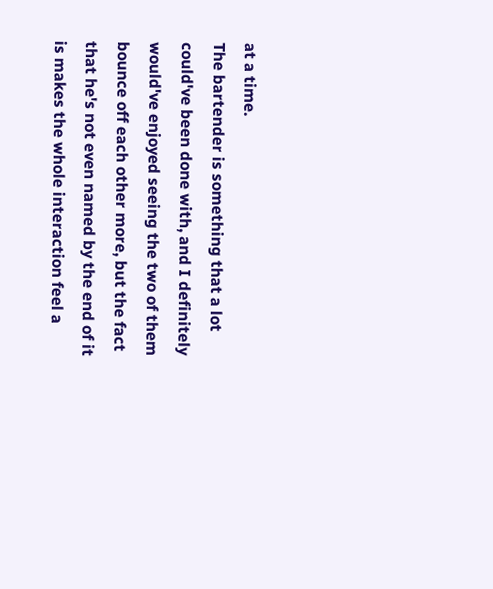at a time.
The bartender is something that a lot could've been done with, and I definitely would've enjoyed seeing the two of them bounce off each other more, but the fact that he's not even named by the end of it is makes the whole interaction feel a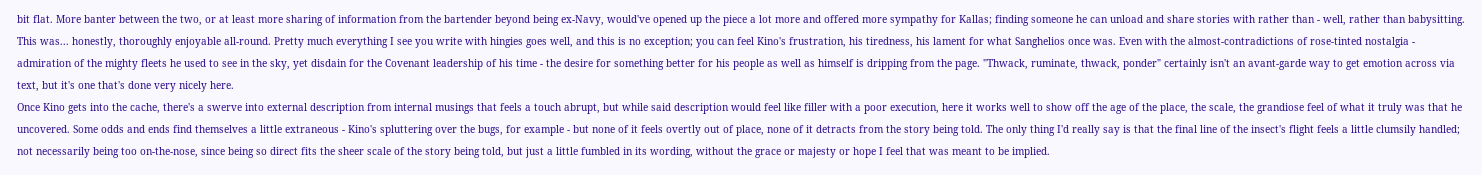bit flat. More banter between the two, or at least more sharing of information from the bartender beyond being ex-Navy, would've opened up the piece a lot more and offered more sympathy for Kallas; finding someone he can unload and share stories with rather than - well, rather than babysitting.
This was... honestly, thoroughly enjoyable all-round. Pretty much everything I see you write with hingies goes well, and this is no exception; you can feel Kino's frustration, his tiredness, his lament for what Sanghelios once was. Even with the almost-contradictions of rose-tinted nostalgia - admiration of the mighty fleets he used to see in the sky, yet disdain for the Covenant leadership of his time - the desire for something better for his people as well as himself is dripping from the page. "Thwack, ruminate, thwack, ponder" certainly isn't an avant-garde way to get emotion across via text, but it's one that's done very nicely here.
Once Kino gets into the cache, there's a swerve into external description from internal musings that feels a touch abrupt, but while said description would feel like filler with a poor execution, here it works well to show off the age of the place, the scale, the grandiose feel of what it truly was that he uncovered. Some odds and ends find themselves a little extraneous - Kino's spluttering over the bugs, for example - but none of it feels overtly out of place, none of it detracts from the story being told. The only thing I'd really say is that the final line of the insect's flight feels a little clumsily handled; not necessarily being too on-the-nose, since being so direct fits the sheer scale of the story being told, but just a little fumbled in its wording, without the grace or majesty or hope I feel that was meant to be implied.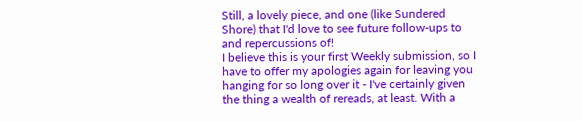Still, a lovely piece, and one (like Sundered Shore) that I'd love to see future follow-ups to and repercussions of!
I believe this is your first Weekly submission, so I have to offer my apologies again for leaving you hanging for so long over it - I've certainly given the thing a wealth of rereads, at least. With a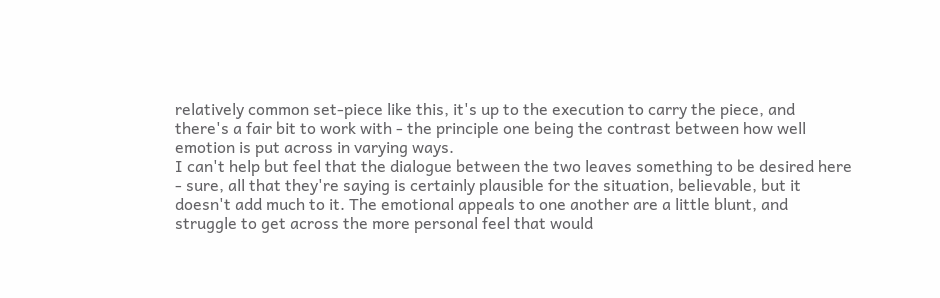relatively common set-piece like this, it's up to the execution to carry the piece, and there's a fair bit to work with - the principle one being the contrast between how well emotion is put across in varying ways.
I can't help but feel that the dialogue between the two leaves something to be desired here - sure, all that they're saying is certainly plausible for the situation, believable, but it doesn't add much to it. The emotional appeals to one another are a little blunt, and struggle to get across the more personal feel that would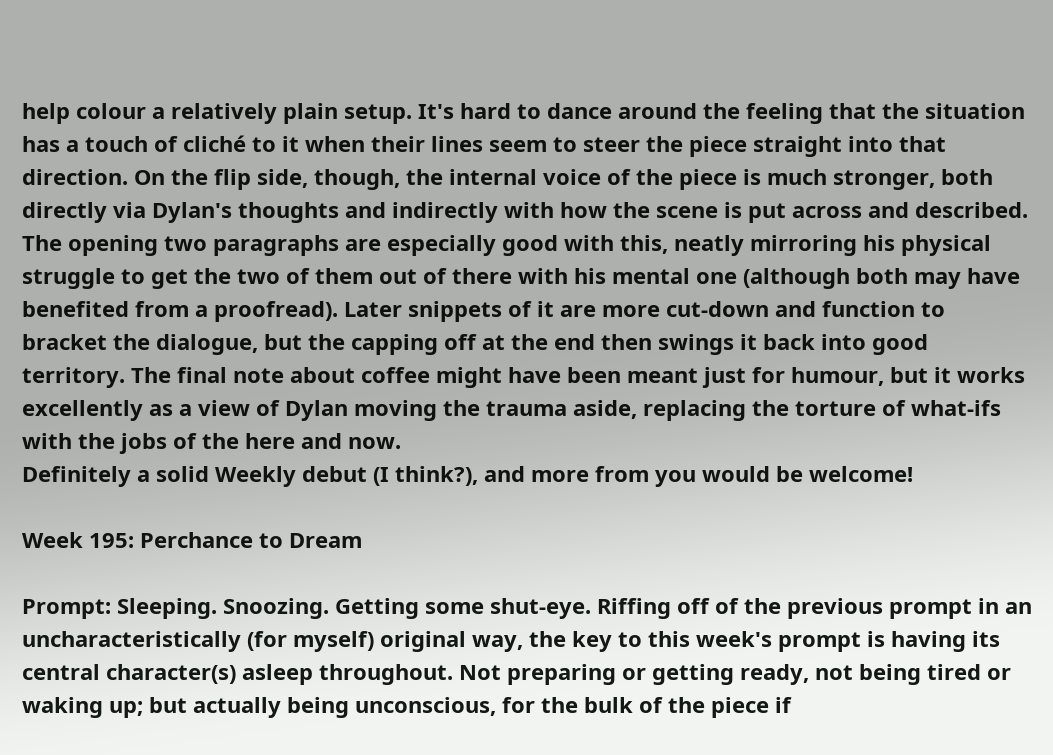help colour a relatively plain setup. It's hard to dance around the feeling that the situation has a touch of cliché to it when their lines seem to steer the piece straight into that direction. On the flip side, though, the internal voice of the piece is much stronger, both directly via Dylan's thoughts and indirectly with how the scene is put across and described. The opening two paragraphs are especially good with this, neatly mirroring his physical struggle to get the two of them out of there with his mental one (although both may have benefited from a proofread). Later snippets of it are more cut-down and function to bracket the dialogue, but the capping off at the end then swings it back into good territory. The final note about coffee might have been meant just for humour, but it works excellently as a view of Dylan moving the trauma aside, replacing the torture of what-ifs with the jobs of the here and now.
Definitely a solid Weekly debut (I think?), and more from you would be welcome!

Week 195: Perchance to Dream

Prompt: Sleeping. Snoozing. Getting some shut-eye. Riffing off of the previous prompt in an uncharacteristically (for myself) original way, the key to this week's prompt is having its central character(s) asleep throughout. Not preparing or getting ready, not being tired or waking up; but actually being unconscious, for the bulk of the piece if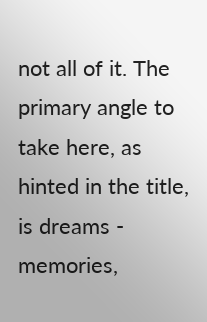not all of it. The primary angle to take here, as hinted in the title, is dreams - memories,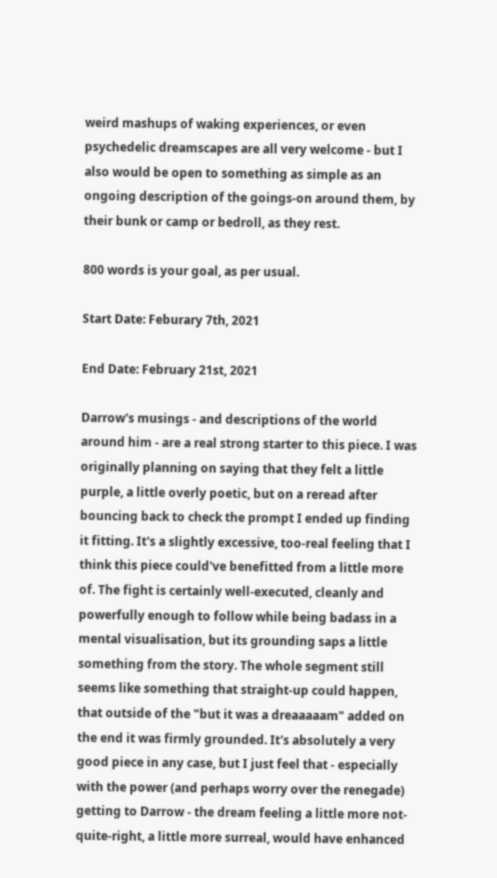weird mashups of waking experiences, or even psychedelic dreamscapes are all very welcome - but I also would be open to something as simple as an ongoing description of the goings-on around them, by their bunk or camp or bedroll, as they rest.

800 words is your goal, as per usual.

Start Date: Feburary 7th, 2021

End Date: February 21st, 2021

Darrow's musings - and descriptions of the world around him - are a real strong starter to this piece. I was originally planning on saying that they felt a little purple, a little overly poetic, but on a reread after bouncing back to check the prompt I ended up finding it fitting. It's a slightly excessive, too-real feeling that I think this piece could've benefitted from a little more of. The fight is certainly well-executed, cleanly and powerfully enough to follow while being badass in a mental visualisation, but its grounding saps a little something from the story. The whole segment still seems like something that straight-up could happen, that outside of the "but it was a dreaaaaam" added on the end it was firmly grounded. It's absolutely a very good piece in any case, but I just feel that - especially with the power (and perhaps worry over the renegade) getting to Darrow - the dream feeling a little more not-quite-right, a little more surreal, would have enhanced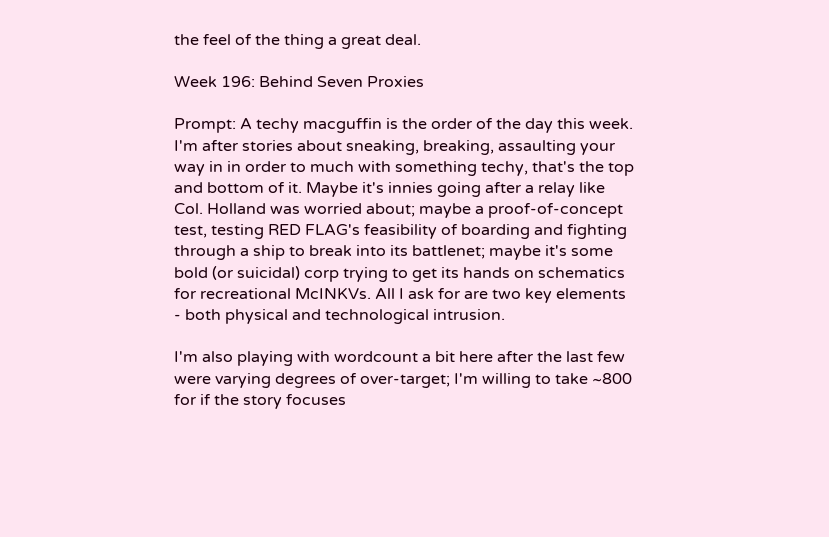the feel of the thing a great deal.

Week 196: Behind Seven Proxies

Prompt: A techy macguffin is the order of the day this week. I'm after stories about sneaking, breaking, assaulting your way in in order to much with something techy, that's the top and bottom of it. Maybe it's innies going after a relay like Col. Holland was worried about; maybe a proof-of-concept test, testing RED FLAG's feasibility of boarding and fighting through a ship to break into its battlenet; maybe it's some bold (or suicidal) corp trying to get its hands on schematics for recreational McINKVs. All I ask for are two key elements - both physical and technological intrusion.

I'm also playing with wordcount a bit here after the last few were varying degrees of over-target; I'm willing to take ~800 for if the story focuses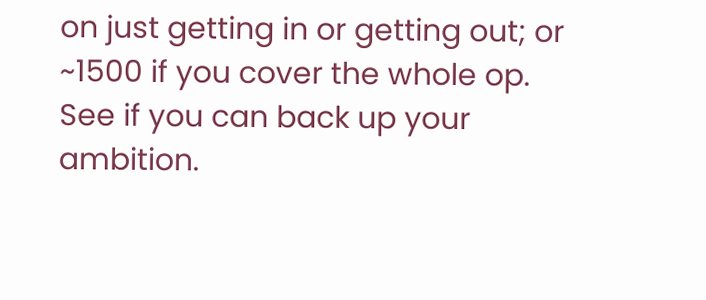on just getting in or getting out; or ~1500 if you cover the whole op. See if you can back up your ambition.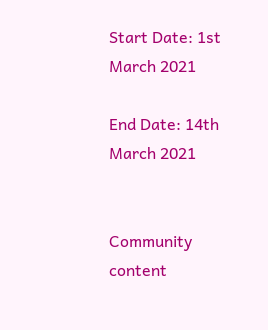Start Date: 1st March 2021

End Date: 14th March 2021


Community content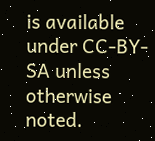is available under CC-BY-SA unless otherwise noted.